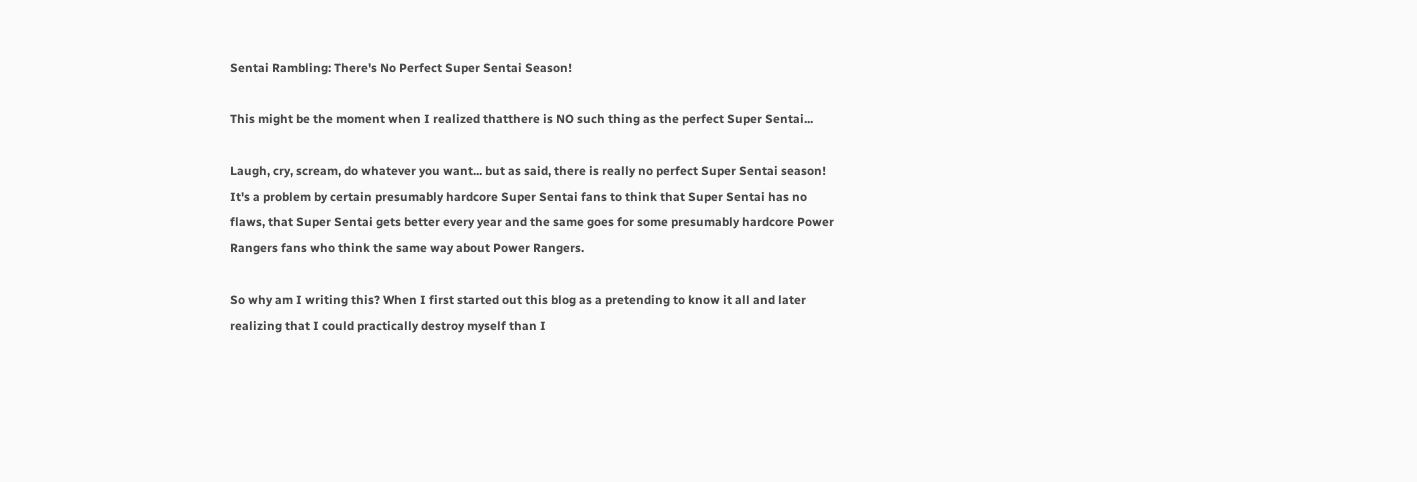Sentai Rambling: There's No Perfect Super Sentai Season!

This might be the moment when I realized thatthere is NO such thing as the perfect Super Sentai...

Laugh, cry, scream, do whatever you want... but as said, there is really no perfect Super Sentai season! It's a problem by certain presumably hardcore Super Sentai fans to think that Super Sentai has no flaws, that Super Sentai gets better every year and the same goes for some presumably hardcore Power Rangers fans who think the same way about Power Rangers.

So why am I writing this? When I first started out this blog as a pretending to know it all and later realizing that I could practically destroy myself than I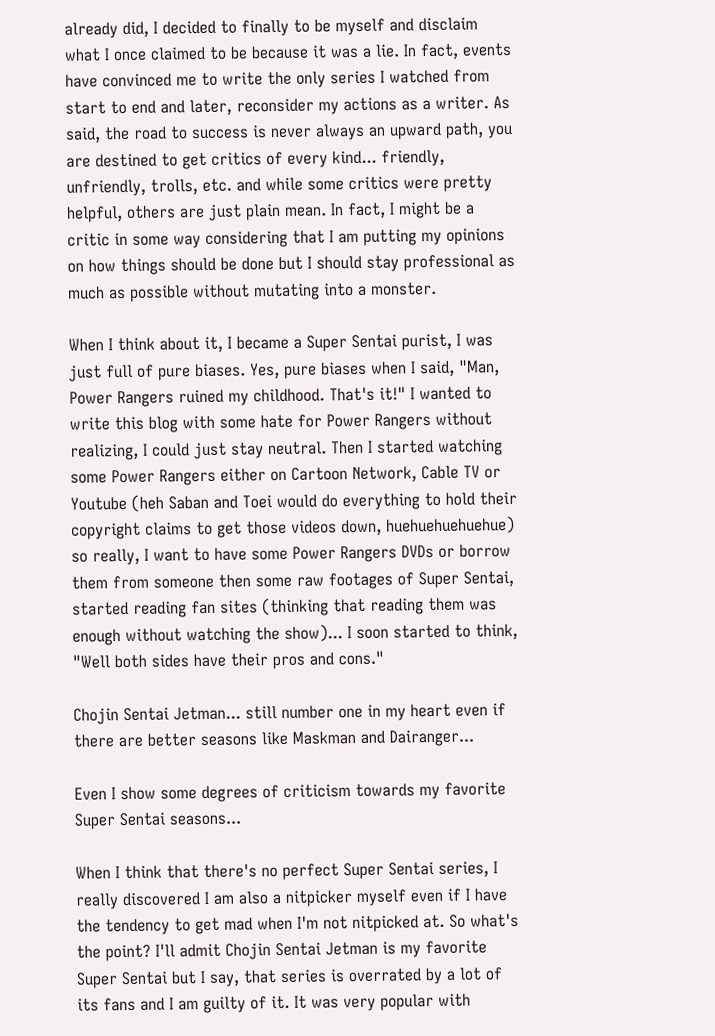already did, I decided to finally to be myself and disclaim what I once claimed to be because it was a lie. In fact, events have convinced me to write the only series I watched from start to end and later, reconsider my actions as a writer. As said, the road to success is never always an upward path, you are destined to get critics of every kind... friendly, unfriendly, trolls, etc. and while some critics were pretty helpful, others are just plain mean. In fact, I might be a critic in some way considering that I am putting my opinions on how things should be done but I should stay professional as much as possible without mutating into a monster.

When I think about it, I became a Super Sentai purist, I was just full of pure biases. Yes, pure biases when I said, "Man, Power Rangers ruined my childhood. That's it!" I wanted to write this blog with some hate for Power Rangers without realizing, I could just stay neutral. Then I started watching some Power Rangers either on Cartoon Network, Cable TV or Youtube (heh Saban and Toei would do everything to hold their copyright claims to get those videos down, huehuehuehuehue) so really, I want to have some Power Rangers DVDs or borrow them from someone then some raw footages of Super Sentai, started reading fan sites (thinking that reading them was enough without watching the show)... I soon started to think, "Well both sides have their pros and cons."

Chojin Sentai Jetman... still number one in my heart even if there are better seasons like Maskman and Dairanger...

Even I show some degrees of criticism towards my favorite Super Sentai seasons...

When I think that there's no perfect Super Sentai series, I really discovered I am also a nitpicker myself even if I have the tendency to get mad when I'm not nitpicked at. So what's the point? I'll admit Chojin Sentai Jetman is my favorite Super Sentai but I say, that series is overrated by a lot of its fans and I am guilty of it. It was very popular with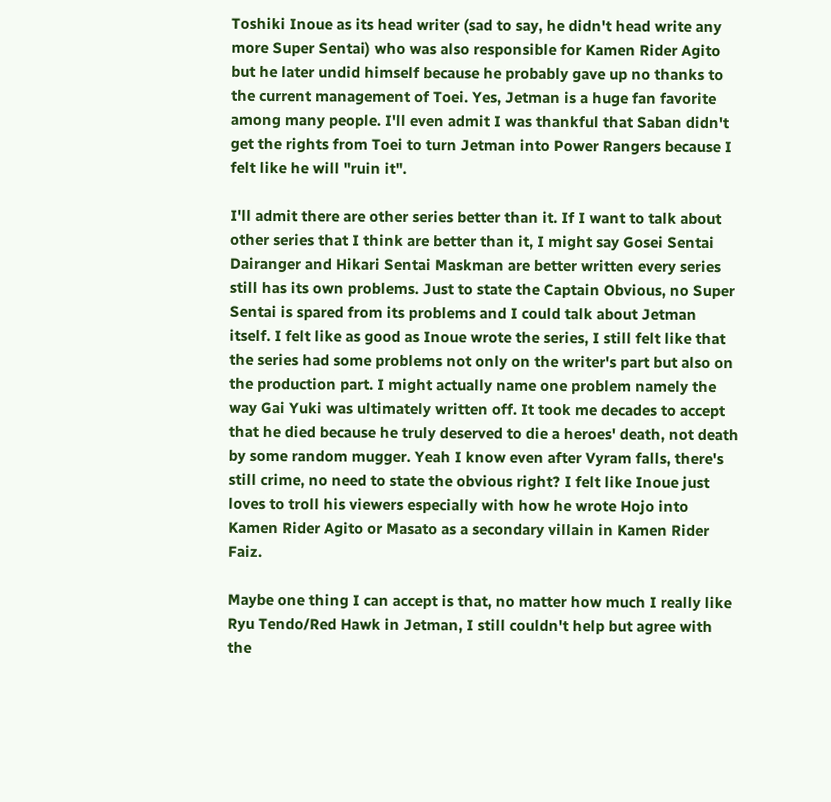Toshiki Inoue as its head writer (sad to say, he didn't head write any more Super Sentai) who was also responsible for Kamen Rider Agito but he later undid himself because he probably gave up no thanks to the current management of Toei. Yes, Jetman is a huge fan favorite among many people. I'll even admit I was thankful that Saban didn't get the rights from Toei to turn Jetman into Power Rangers because I felt like he will "ruin it".

I'll admit there are other series better than it. If I want to talk about other series that I think are better than it, I might say Gosei Sentai Dairanger and Hikari Sentai Maskman are better written every series still has its own problems. Just to state the Captain Obvious, no Super Sentai is spared from its problems and I could talk about Jetman itself. I felt like as good as Inoue wrote the series, I still felt like that the series had some problems not only on the writer's part but also on the production part. I might actually name one problem namely the way Gai Yuki was ultimately written off. It took me decades to accept that he died because he truly deserved to die a heroes' death, not death by some random mugger. Yeah I know even after Vyram falls, there's still crime, no need to state the obvious right? I felt like Inoue just loves to troll his viewers especially with how he wrote Hojo into Kamen Rider Agito or Masato as a secondary villain in Kamen Rider Faiz.

Maybe one thing I can accept is that, no matter how much I really like Ryu Tendo/Red Hawk in Jetman, I still couldn't help but agree with the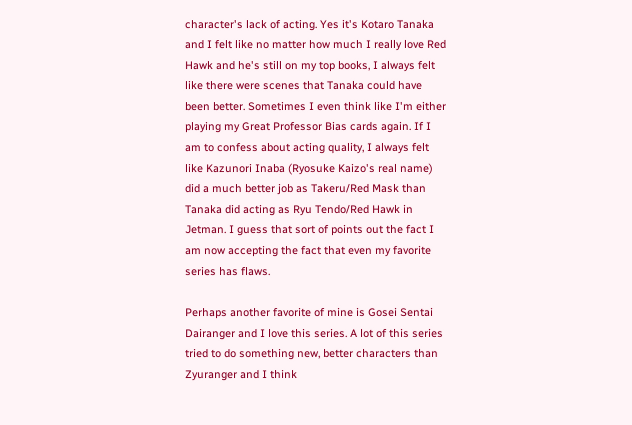character's lack of acting. Yes it's Kotaro Tanaka and I felt like no matter how much I really love Red Hawk and he's still on my top books, I always felt like there were scenes that Tanaka could have been better. Sometimes I even think like I'm either playing my Great Professor Bias cards again. If I am to confess about acting quality, I always felt like Kazunori Inaba (Ryosuke Kaizo's real name) did a much better job as Takeru/Red Mask than Tanaka did acting as Ryu Tendo/Red Hawk in Jetman. I guess that sort of points out the fact I am now accepting the fact that even my favorite series has flaws.

Perhaps another favorite of mine is Gosei Sentai Dairanger and I love this series. A lot of this series tried to do something new, better characters than Zyuranger and I think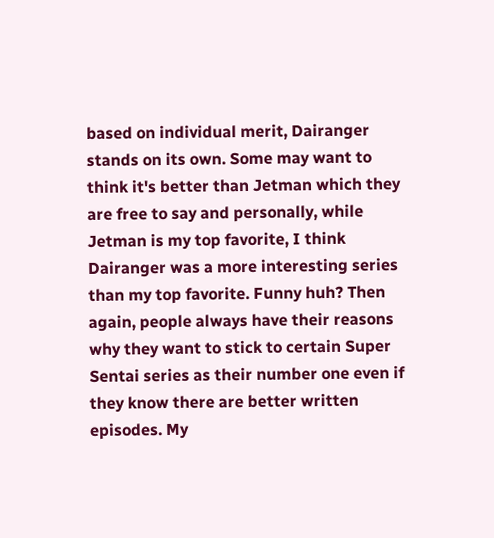based on individual merit, Dairanger stands on its own. Some may want to think it's better than Jetman which they are free to say and personally, while Jetman is my top favorite, I think Dairanger was a more interesting series than my top favorite. Funny huh? Then again, people always have their reasons why they want to stick to certain Super Sentai series as their number one even if they know there are better written episodes. My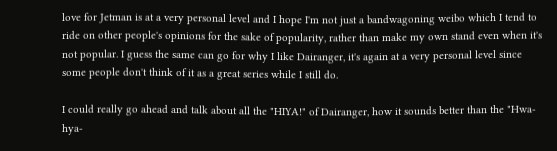love for Jetman is at a very personal level and I hope I'm not just a bandwagoning weibo which I tend to ride on other people's opinions for the sake of popularity, rather than make my own stand even when it's not popular. I guess the same can go for why I like Dairanger, it's again at a very personal level since some people don't think of it as a great series while I still do.

I could really go ahead and talk about all the "HIYA!" of Dairanger, how it sounds better than the "Hwa-hya-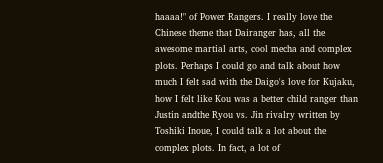haaaa!" of Power Rangers. I really love the Chinese theme that Dairanger has, all the awesome martial arts, cool mecha and complex plots. Perhaps I could go and talk about how much I felt sad with the Daigo's love for Kujaku, how I felt like Kou was a better child ranger than Justin andthe Ryou vs. Jin rivalry written by Toshiki Inoue, I could talk a lot about the complex plots. In fact, a lot of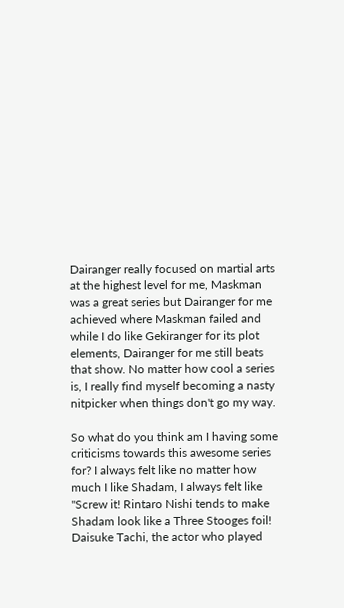Dairanger really focused on martial arts at the highest level for me, Maskman was a great series but Dairanger for me achieved where Maskman failed and while I do like Gekiranger for its plot elements, Dairanger for me still beats that show. No matter how cool a series is, I really find myself becoming a nasty nitpicker when things don't go my way.

So what do you think am I having some criticisms towards this awesome series for? I always felt like no matter how much I like Shadam, I always felt like "Screw it! Rintaro Nishi tends to make Shadam look like a Three Stooges foil! Daisuke Tachi, the actor who played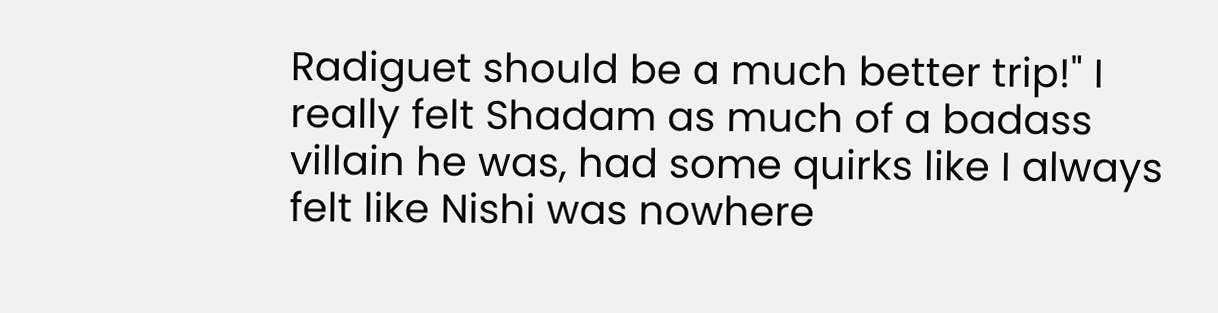Radiguet should be a much better trip!" I really felt Shadam as much of a badass villain he was, had some quirks like I always felt like Nishi was nowhere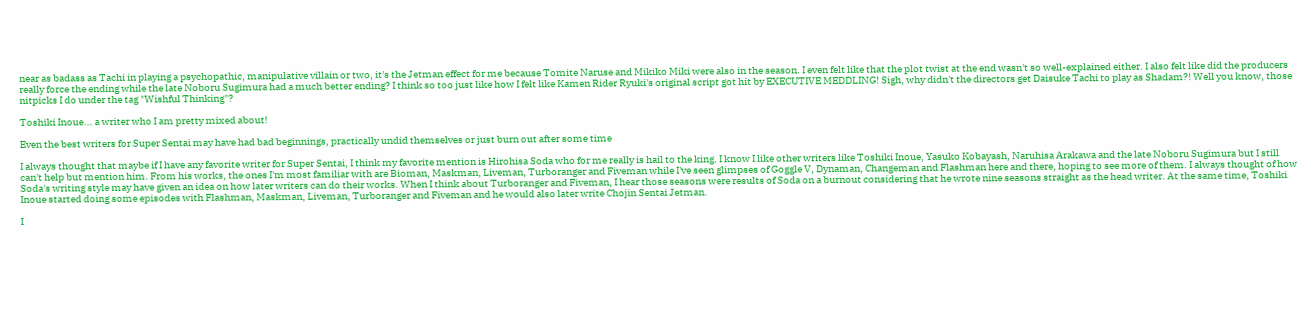near as badass as Tachi in playing a psychopathic, manipulative villain or two, it's the Jetman effect for me because Tomite Naruse and Mikiko Miki were also in the season. I even felt like that the plot twist at the end wasn't so well-explained either. I also felt like did the producers really force the ending while the late Noboru Sugimura had a much better ending? I think so too just like how I felt like Kamen Rider Ryuki's original script got hit by EXECUTIVE MEDDLING! Sigh, why didn't the directors get Daisuke Tachi to play as Shadam?! Well you know, those nitpicks I do under the tag "Wishful Thinking"?

Toshiki Inoue... a writer who I am pretty mixed about!

Even the best writers for Super Sentai may have had bad beginnings, practically undid themselves or just burn out after some time

I always thought that maybe if I have any favorite writer for Super Sentai, I think my favorite mention is Hirohisa Soda who for me really is hail to the king. I know I like other writers like Toshiki Inoue, Yasuko Kobayash, Naruhisa Arakawa and the late Noboru Sugimura but I still can't help but mention him. From his works, the ones I'm most familiar with are Bioman, Maskman, Liveman, Turboranger and Fiveman while I've seen glimpses of Goggle V, Dynaman, Changeman and Flashman here and there, hoping to see more of them. I always thought of how Soda's writing style may have given an idea on how later writers can do their works. When I think about Turboranger and Fiveman, I hear those seasons were results of Soda on a burnout considering that he wrote nine seasons straight as the head writer. At the same time, Toshiki Inoue started doing some episodes with Flashman, Maskman, Liveman, Turboranger and Fiveman and he would also later write Chojin Sentai Jetman.

I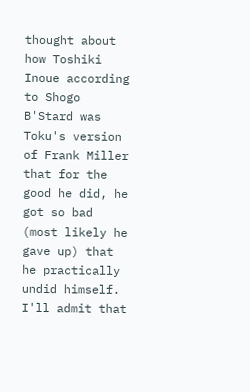thought about how Toshiki Inoue according to Shogo B'Stard was Toku's version of Frank Miller that for the good he did, he got so bad (most likely he gave up) that he practically undid himself. I'll admit that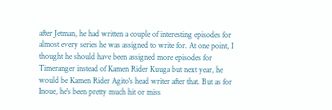after Jetman, he had written a couple of interesting episodes for almost every series he was assigned to write for. At one point, I thought he should have been assigned more episodes for Timeranger instead of Kamen Rider Kuuga but next year, he would be Kamen Rider Agito's head writer after that. But as for Inoue, he's been pretty much hit or miss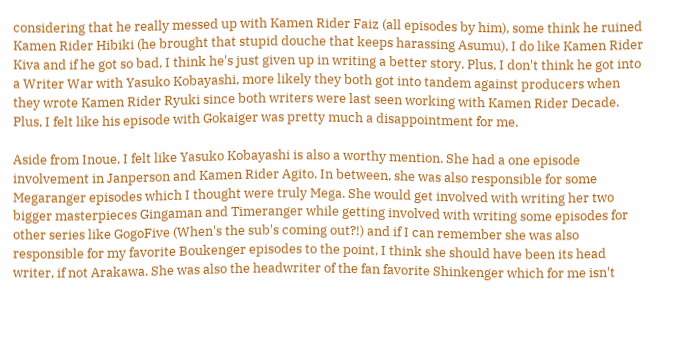considering that he really messed up with Kamen Rider Faiz (all episodes by him), some think he ruined Kamen Rider Hibiki (he brought that stupid douche that keeps harassing Asumu), I do like Kamen Rider Kiva and if he got so bad, I think he's just given up in writing a better story. Plus, I don't think he got into a Writer War with Yasuko Kobayashi, more likely they both got into tandem against producers when they wrote Kamen Rider Ryuki since both writers were last seen working with Kamen Rider Decade. Plus, I felt like his episode with Gokaiger was pretty much a disappointment for me.

Aside from Inoue, I felt like Yasuko Kobayashi is also a worthy mention. She had a one episode involvement in Janperson and Kamen Rider Agito. In between, she was also responsible for some Megaranger episodes which I thought were truly Mega. She would get involved with writing her two bigger masterpieces Gingaman and Timeranger while getting involved with writing some episodes for other series like GogoFive (When's the sub's coming out?!) and if I can remember she was also responsible for my favorite Boukenger episodes to the point, I think she should have been its head writer, if not Arakawa. She was also the headwriter of the fan favorite Shinkenger which for me isn't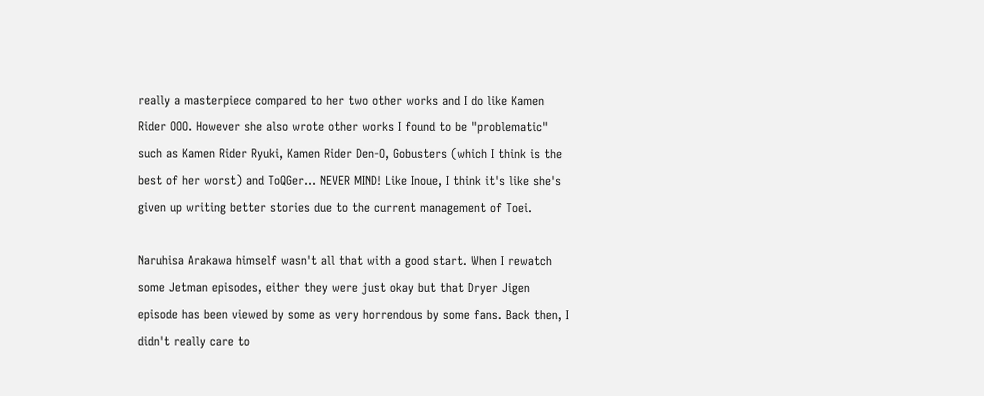really a masterpiece compared to her two other works and I do like Kamen Rider OOO. However she also wrote other works I found to be "problematic" such as Kamen Rider Ryuki, Kamen Rider Den-O, Gobusters (which I think is the best of her worst) and ToQGer... NEVER MIND! Like Inoue, I think it's like she's given up writing better stories due to the current management of Toei.

Naruhisa Arakawa himself wasn't all that with a good start. When I rewatch some Jetman episodes, either they were just okay but that Dryer Jigen episode has been viewed by some as very horrendous by some fans. Back then, I didn't really care to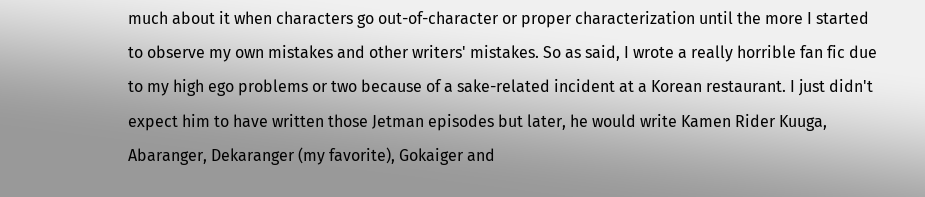much about it when characters go out-of-character or proper characterization until the more I started to observe my own mistakes and other writers' mistakes. So as said, I wrote a really horrible fan fic due to my high ego problems or two because of a sake-related incident at a Korean restaurant. I just didn't expect him to have written those Jetman episodes but later, he would write Kamen Rider Kuuga, Abaranger, Dekaranger (my favorite), Gokaiger and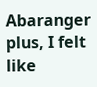Abaranger plus, I felt like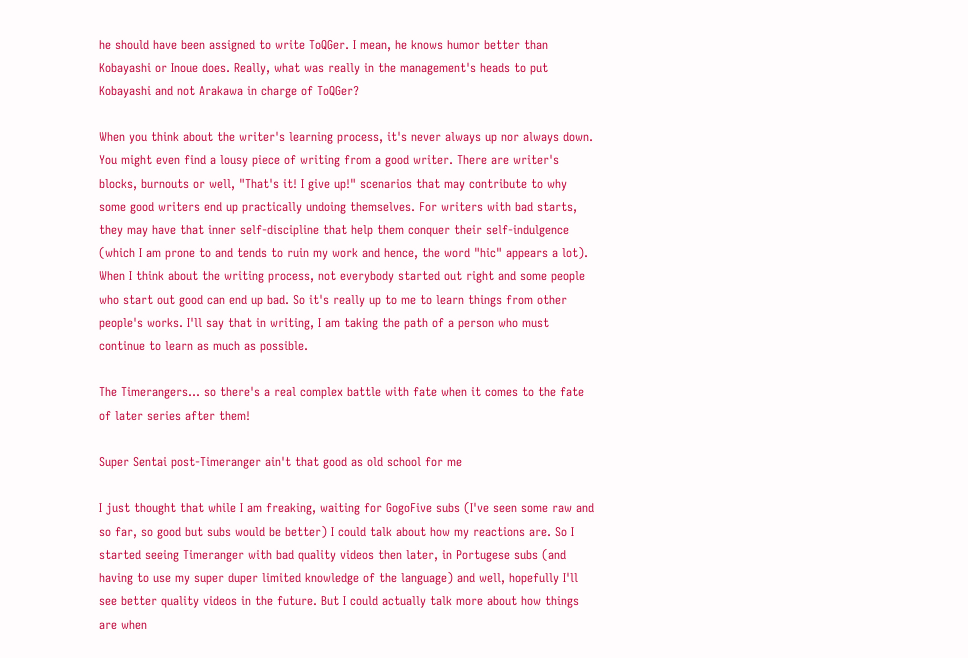he should have been assigned to write ToQGer. I mean, he knows humor better than Kobayashi or Inoue does. Really, what was really in the management's heads to put Kobayashi and not Arakawa in charge of ToQGer?

When you think about the writer's learning process, it's never always up nor always down. You might even find a lousy piece of writing from a good writer. There are writer's blocks, burnouts or well, "That's it! I give up!" scenarios that may contribute to why some good writers end up practically undoing themselves. For writers with bad starts, they may have that inner self-discipline that help them conquer their self-indulgence (which I am prone to and tends to ruin my work and hence, the word "hic" appears a lot). When I think about the writing process, not everybody started out right and some people who start out good can end up bad. So it's really up to me to learn things from other people's works. I'll say that in writing, I am taking the path of a person who must continue to learn as much as possible.

The Timerangers... so there's a real complex battle with fate when it comes to the fate of later series after them!

Super Sentai post-Timeranger ain't that good as old school for me

I just thought that while I am freaking, waiting for GogoFive subs (I've seen some raw and so far, so good but subs would be better) I could talk about how my reactions are. So I started seeing Timeranger with bad quality videos then later, in Portugese subs (and having to use my super duper limited knowledge of the language) and well, hopefully I'll see better quality videos in the future. But I could actually talk more about how things are when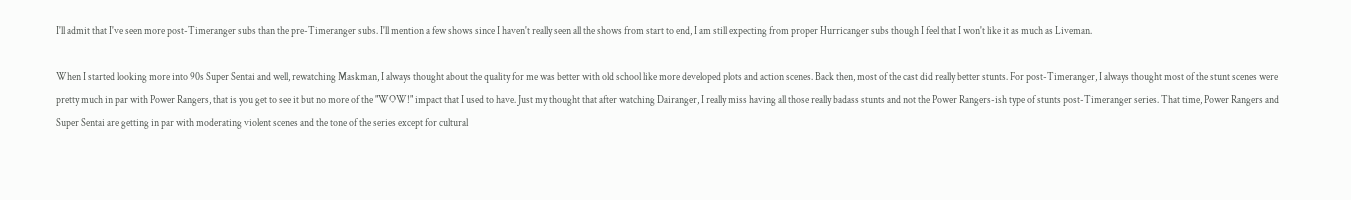I'll admit that I've seen more post-Timeranger subs than the pre-Timeranger subs. I'll mention a few shows since I haven't really seen all the shows from start to end, I am still expecting from proper Hurricanger subs though I feel that I won't like it as much as Liveman.

When I started looking more into 90s Super Sentai and well, rewatching Maskman, I always thought about the quality for me was better with old school like more developed plots and action scenes. Back then, most of the cast did really better stunts. For post-Timeranger, I always thought most of the stunt scenes were pretty much in par with Power Rangers, that is you get to see it but no more of the "WOW!" impact that I used to have. Just my thought that after watching Dairanger, I really miss having all those really badass stunts and not the Power Rangers-ish type of stunts post-Timeranger series. That time, Power Rangers and Super Sentai are getting in par with moderating violent scenes and the tone of the series except for cultural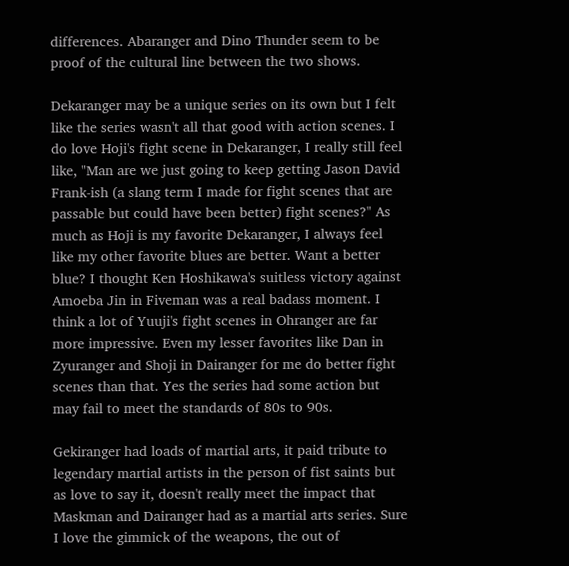differences. Abaranger and Dino Thunder seem to be proof of the cultural line between the two shows.

Dekaranger may be a unique series on its own but I felt like the series wasn't all that good with action scenes. I do love Hoji's fight scene in Dekaranger, I really still feel like, "Man are we just going to keep getting Jason David Frank-ish (a slang term I made for fight scenes that are passable but could have been better) fight scenes?" As much as Hoji is my favorite Dekaranger, I always feel like my other favorite blues are better. Want a better blue? I thought Ken Hoshikawa's suitless victory against Amoeba Jin in Fiveman was a real badass moment. I think a lot of Yuuji's fight scenes in Ohranger are far more impressive. Even my lesser favorites like Dan in Zyuranger and Shoji in Dairanger for me do better fight scenes than that. Yes the series had some action but may fail to meet the standards of 80s to 90s.

Gekiranger had loads of martial arts, it paid tribute to legendary martial artists in the person of fist saints but as love to say it, doesn't really meet the impact that Maskman and Dairanger had as a martial arts series. Sure I love the gimmick of the weapons, the out of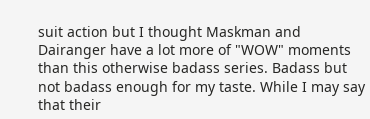suit action but I thought Maskman and Dairanger have a lot more of "WOW" moments than this otherwise badass series. Badass but not badass enough for my taste. While I may say that their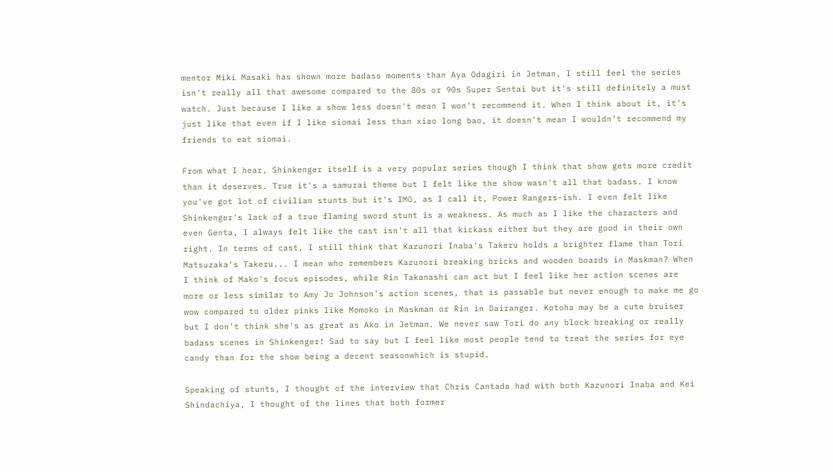mentor Miki Masaki has shown more badass moments than Aya Odagiri in Jetman, I still feel the series isn't really all that awesome compared to the 80s or 90s Super Sentai but it's still definitely a must watch. Just because I like a show less doesn't mean I won't recommend it. When I think about it, it's just like that even if I like siomai less than xiao long bao, it doesn't mean I wouldn't recommend my friends to eat siomai.

From what I hear, Shinkenger itself is a very popular series though I think that show gets more credit than it deserves. True it's a samurai theme but I felt like the show wasn't all that badass. I know you've got lot of civilian stunts but it's IMO, as I call it, Power Rangers-ish. I even felt like Shinkenger's lack of a true flaming sword stunt is a weakness. As much as I like the characters and even Genta, I always felt like the cast isn't all that kickass either but they are good in their own right. In terms of cast, I still think that Kazunori Inaba's Takeru holds a brighter flame than Tori Matsuzaka's Takeru... I mean who remembers Kazunori breaking bricks and wooden boards in Maskman? When I think of Mako's focus episodes, while Rin Takanashi can act but I feel like her action scenes are more or less similar to Amy Jo Johnson's action scenes, that is passable but never enough to make me go wow compared to older pinks like Momoko in Maskman or Rin in Dairanger. Kotoha may be a cute bruiser but I don't think she's as great as Ako in Jetman. We never saw Tori do any block breaking or really badass scenes in Shinkenger! Sad to say but I feel like most people tend to treat the series for eye candy than for the show being a decent seasonwhich is stupid.

Speaking of stunts, I thought of the interview that Chris Cantada had with both Kazunori Inaba and Kei Shindachiya, I thought of the lines that both former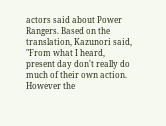actors said about Power Rangers. Based on the translation, Kazunori said, "From what I heard, present day don't really do much of their own action. However the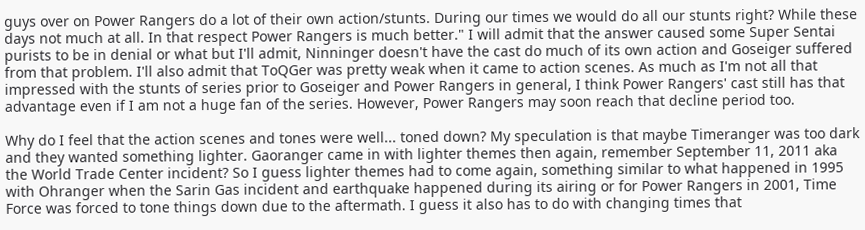guys over on Power Rangers do a lot of their own action/stunts. During our times we would do all our stunts right? While these days not much at all. In that respect Power Rangers is much better." I will admit that the answer caused some Super Sentai purists to be in denial or what but I'll admit, Ninninger doesn't have the cast do much of its own action and Goseiger suffered from that problem. I'll also admit that ToQGer was pretty weak when it came to action scenes. As much as I'm not all that impressed with the stunts of series prior to Goseiger and Power Rangers in general, I think Power Rangers' cast still has that advantage even if I am not a huge fan of the series. However, Power Rangers may soon reach that decline period too.

Why do I feel that the action scenes and tones were well... toned down? My speculation is that maybe Timeranger was too dark and they wanted something lighter. Gaoranger came in with lighter themes then again, remember September 11, 2011 aka the World Trade Center incident? So I guess lighter themes had to come again, something similar to what happened in 1995 with Ohranger when the Sarin Gas incident and earthquake happened during its airing or for Power Rangers in 2001, Time Force was forced to tone things down due to the aftermath. I guess it also has to do with changing times that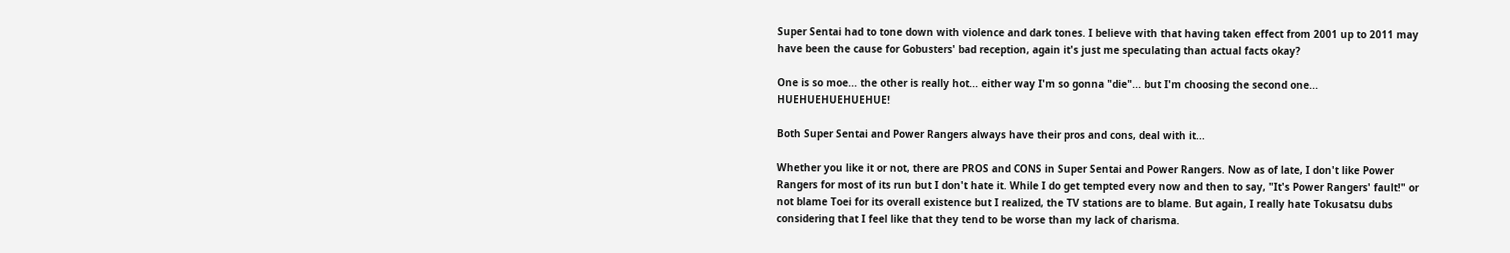Super Sentai had to tone down with violence and dark tones. I believe with that having taken effect from 2001 up to 2011 may have been the cause for Gobusters' bad reception, again it's just me speculating than actual facts okay?

One is so moe... the other is really hot... either way I'm so gonna "die"... but I'm choosing the second one... HUEHUEHUEHUEHUE!

Both Super Sentai and Power Rangers always have their pros and cons, deal with it...

Whether you like it or not, there are PROS and CONS in Super Sentai and Power Rangers. Now as of late, I don't like Power Rangers for most of its run but I don't hate it. While I do get tempted every now and then to say, "It's Power Rangers' fault!" or not blame Toei for its overall existence but I realized, the TV stations are to blame. But again, I really hate Tokusatsu dubs considering that I feel like that they tend to be worse than my lack of charisma.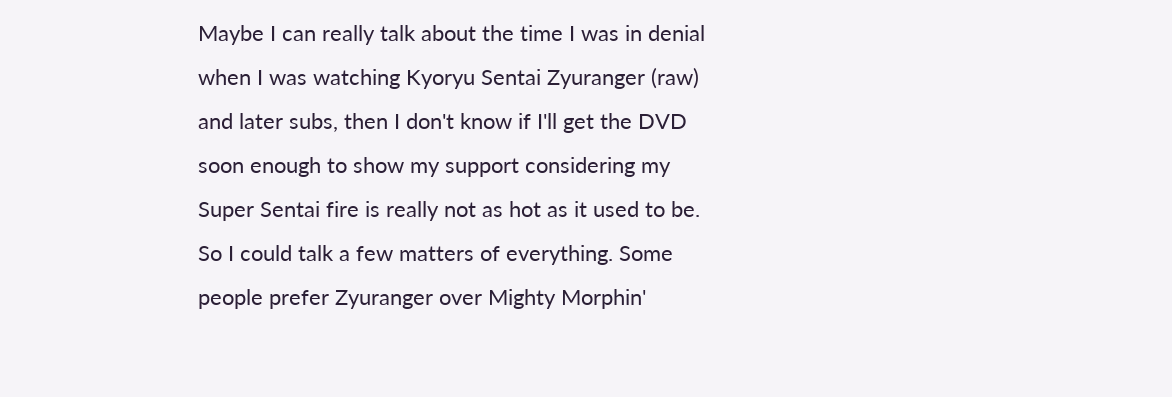Maybe I can really talk about the time I was in denial when I was watching Kyoryu Sentai Zyuranger (raw) and later subs, then I don't know if I'll get the DVD soon enough to show my support considering my Super Sentai fire is really not as hot as it used to be. So I could talk a few matters of everything. Some people prefer Zyuranger over Mighty Morphin'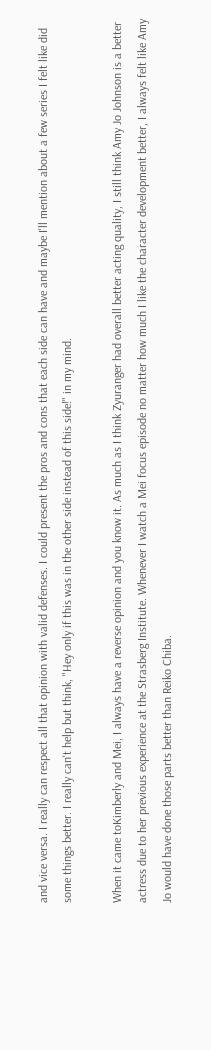and vice versa. I really can respect all that opinion with valid defenses. I could present the pros and cons that each side can have and maybe I'll mention about a few series I felt like did some things better. I really can't help but think, "Hey only if this was in the other side instead of this side!" in my mind.

When it came toKimberly and Mei, I always have a reverse opinion and you know it. As much as I think Zyuranger had overall better acting quality, I still think Amy Jo Johnson is a better actress due to her previous experience at the Strasberg Institute. Whenever I watch a Mei focus episode no matter how much I like the character development better, I always felt like Amy Jo would have done those parts better than Reiko Chiba.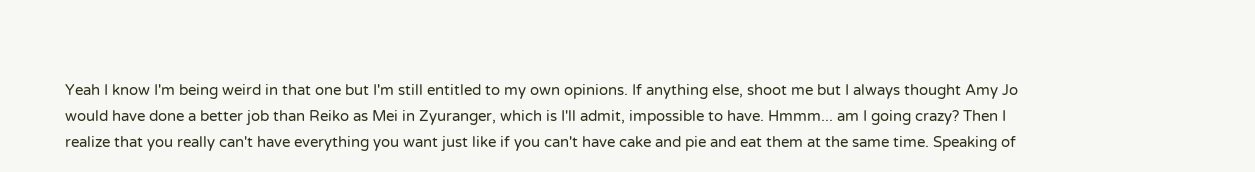Yeah I know I'm being weird in that one but I'm still entitled to my own opinions. If anything else, shoot me but I always thought Amy Jo would have done a better job than Reiko as Mei in Zyuranger, which is I'll admit, impossible to have. Hmmm... am I going crazy? Then I realize that you really can't have everything you want just like if you can't have cake and pie and eat them at the same time. Speaking of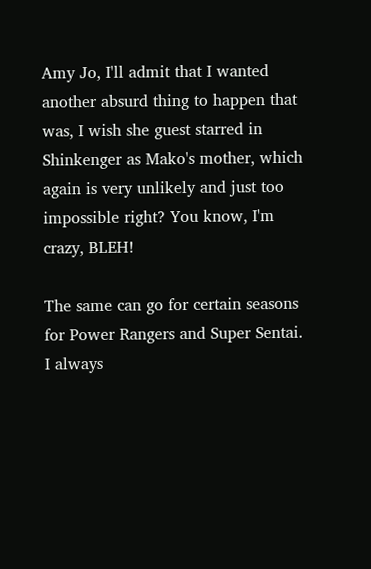Amy Jo, I'll admit that I wanted another absurd thing to happen that was, I wish she guest starred in Shinkenger as Mako's mother, which again is very unlikely and just too impossible right? You know, I'm crazy, BLEH!

The same can go for certain seasons for Power Rangers and Super Sentai. I always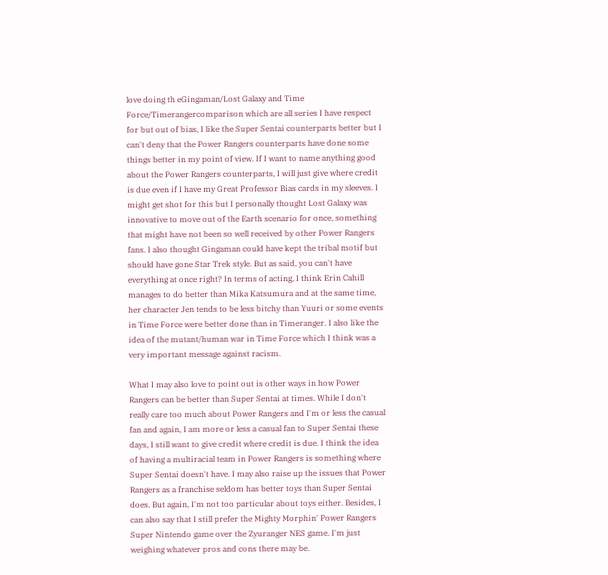love doing th eGingaman/Lost Galaxy and Time Force/Timerangercomparison which are all series I have respect for but out of bias, I like the Super Sentai counterparts better but I can't deny that the Power Rangers counterparts have done some things better in my point of view. If I want to name anything good about the Power Rangers counterparts, I will just give where credit is due even if I have my Great Professor Bias cards in my sleeves. I might get shot for this but I personally thought Lost Galaxy was innovative to move out of the Earth scenario for once, something that might have not been so well received by other Power Rangers fans. I also thought Gingaman could have kept the tribal motif but should have gone Star Trek style. But as said, you can't have everything at once right? In terms of acting, I think Erin Cahill manages to do better than Mika Katsumura and at the same time, her character Jen tends to be less bitchy than Yuuri or some events in Time Force were better done than in Timeranger. I also like the idea of the mutant/human war in Time Force which I think was a very important message against racism.

What I may also love to point out is other ways in how Power Rangers can be better than Super Sentai at times. While I don't really care too much about Power Rangers and I'm or less the casual fan and again, I am more or less a casual fan to Super Sentai these days, I still want to give credit where credit is due. I think the idea of having a multiracial team in Power Rangers is something where Super Sentai doesn't have. I may also raise up the issues that Power Rangers as a franchise seldom has better toys than Super Sentai does. But again, I'm not too particular about toys either. Besides, I can also say that I still prefer the Mighty Morphin' Power Rangers Super Nintendo game over the Zyuranger NES game. I'm just weighing whatever pros and cons there may be.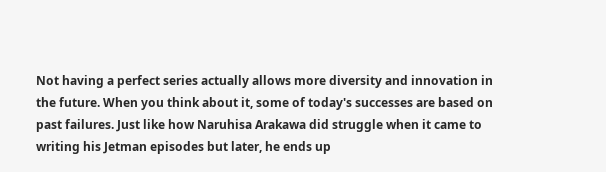Not having a perfect series actually allows more diversity and innovation in the future. When you think about it, some of today's successes are based on past failures. Just like how Naruhisa Arakawa did struggle when it came to writing his Jetman episodes but later, he ends up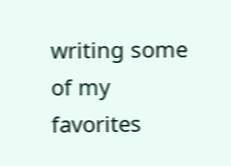writing some of my favorites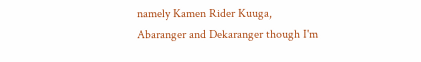namely Kamen Rider Kuuga, Abaranger and Dekaranger though I'm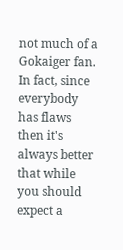not much of a Gokaiger fan. In fact, since everybody has flaws then it's always better that while you should expect a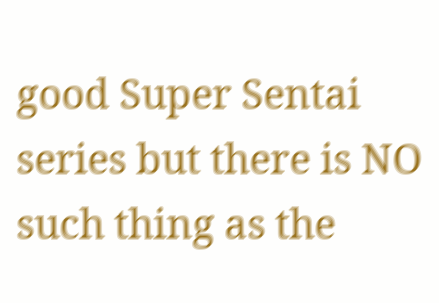good Super Sentai series but there is NO such thing as the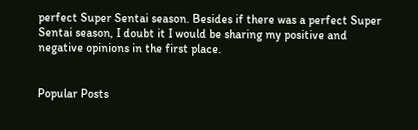perfect Super Sentai season. Besides if there was a perfect Super Sentai season, I doubt it I would be sharing my positive and negative opinions in the first place.


Popular Posts